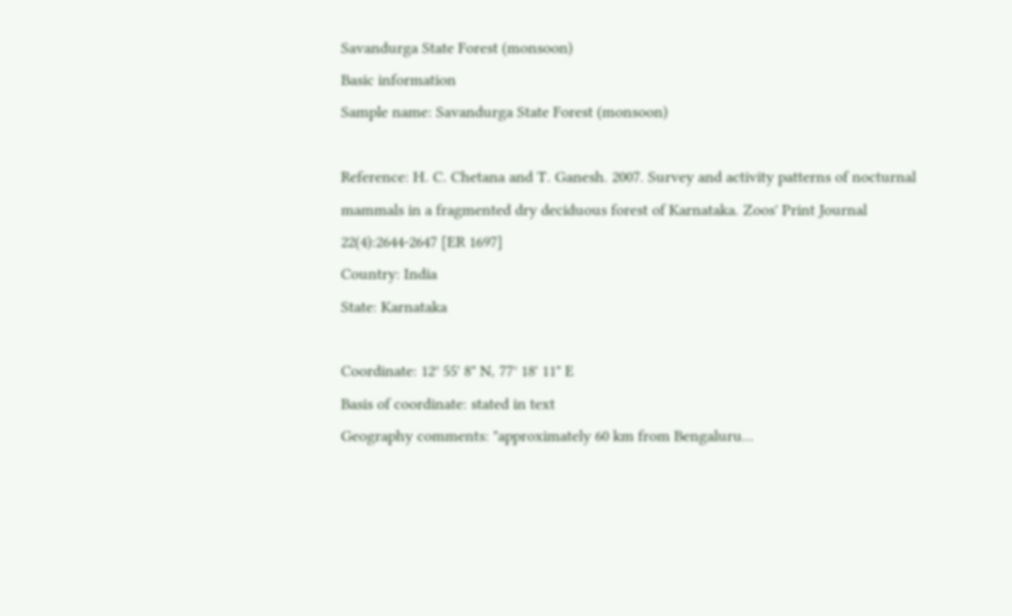Savandurga State Forest (monsoon)
Basic information
Sample name: Savandurga State Forest (monsoon)

Reference: H. C. Chetana and T. Ganesh. 2007. Survey and activity patterns of nocturnal mammals in a fragmented dry deciduous forest of Karnataka. Zoos' Print Journal 22(4):2644-2647 [ER 1697]
Country: India
State: Karnataka

Coordinate: 12° 55' 8" N, 77° 18' 11" E
Basis of coordinate: stated in text
Geography comments: "approximately 60 km from Bengaluru...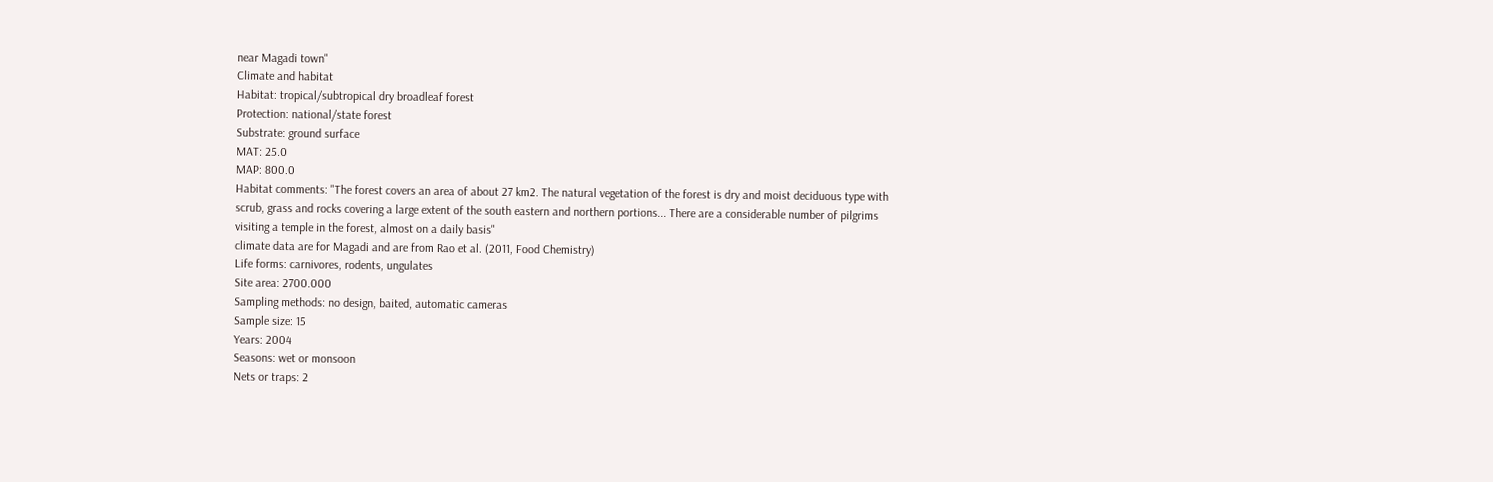near Magadi town"
Climate and habitat
Habitat: tropical/subtropical dry broadleaf forest
Protection: national/state forest
Substrate: ground surface
MAT: 25.0
MAP: 800.0
Habitat comments: "The forest covers an area of about 27 km2. The natural vegetation of the forest is dry and moist deciduous type with scrub, grass and rocks covering a large extent of the south eastern and northern portions... There are a considerable number of pilgrims visiting a temple in the forest, almost on a daily basis"
climate data are for Magadi and are from Rao et al. (2011, Food Chemistry)
Life forms: carnivores, rodents, ungulates
Site area: 2700.000
Sampling methods: no design, baited, automatic cameras
Sample size: 15
Years: 2004
Seasons: wet or monsoon
Nets or traps: 2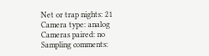Net or trap nights: 21
Camera type: analog
Cameras paired: no
Sampling comments: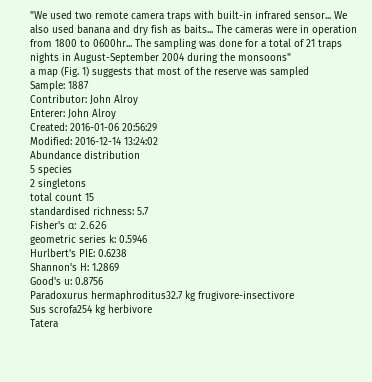"We used two remote camera traps with built-in infrared sensor... We also used banana and dry fish as baits... The cameras were in operation from 1800 to 0600hr... The sampling was done for a total of 21 traps nights in August-September 2004 during the monsoons"
a map (Fig. 1) suggests that most of the reserve was sampled
Sample: 1887
Contributor: John Alroy
Enterer: John Alroy
Created: 2016-01-06 20:56:29
Modified: 2016-12-14 13:24:02
Abundance distribution
5 species
2 singletons
total count 15
standardised richness: 5.7
Fisher's α: 2.626
geometric series k: 0.5946
Hurlbert's PIE: 0.6238
Shannon's H: 1.2869
Good's u: 0.8756
Paradoxurus hermaphroditus32.7 kg frugivore-insectivore
Sus scrofa254 kg herbivore
Tatera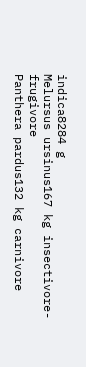indica8284 g
Melursus ursinus167 kg insectivore-frugivore
Panthera pardus132 kg carnivore